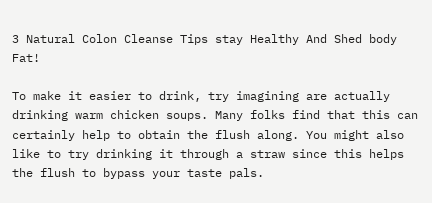3 Natural Colon Cleanse Tips stay Healthy And Shed body Fat!

To make it easier to drink, try imagining are actually drinking warm chicken soups. Many folks find that this can certainly help to obtain the flush along. You might also like to try drinking it through a straw since this helps the flush to bypass your taste pals.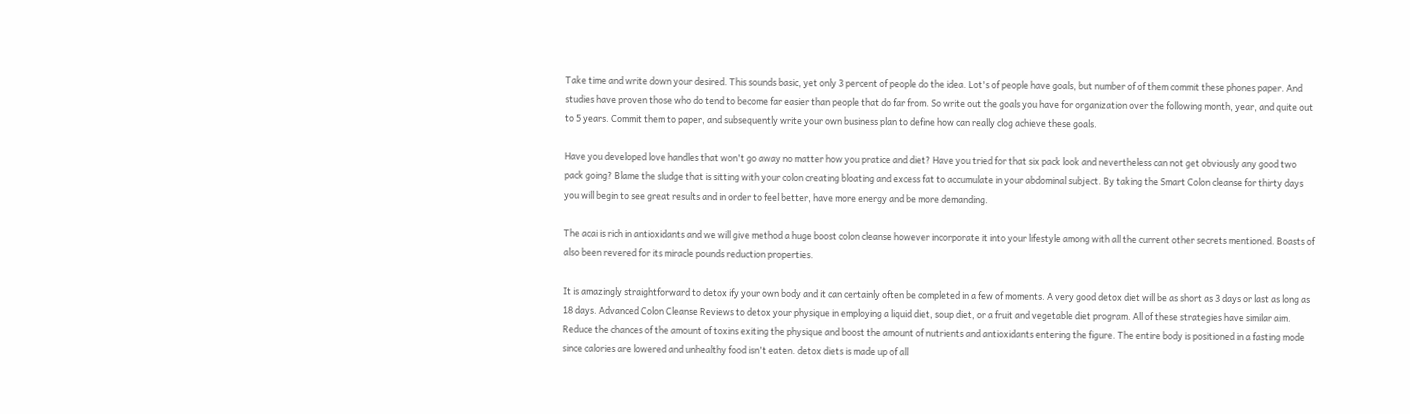Take time and write down your desired. This sounds basic, yet only 3 percent of people do the idea. Lot's of people have goals, but number of of them commit these phones paper. And studies have proven those who do tend to become far easier than people that do far from. So write out the goals you have for organization over the following month, year, and quite out to 5 years. Commit them to paper, and subsequently write your own business plan to define how can really clog achieve these goals.

Have you developed love handles that won't go away no matter how you pratice and diet? Have you tried for that six pack look and nevertheless can not get obviously any good two pack going? Blame the sludge that is sitting with your colon creating bloating and excess fat to accumulate in your abdominal subject. By taking the Smart Colon cleanse for thirty days you will begin to see great results and in order to feel better, have more energy and be more demanding.

The acai is rich in antioxidants and we will give method a huge boost colon cleanse however incorporate it into your lifestyle among with all the current other secrets mentioned. Boasts of also been revered for its miracle pounds reduction properties.

It is amazingly straightforward to detox ify your own body and it can certainly often be completed in a few of moments. A very good detox diet will be as short as 3 days or last as long as 18 days. Advanced Colon Cleanse Reviews to detox your physique in employing a liquid diet, soup diet, or a fruit and vegetable diet program. All of these strategies have similar aim. Reduce the chances of the amount of toxins exiting the physique and boost the amount of nutrients and antioxidants entering the figure. The entire body is positioned in a fasting mode since calories are lowered and unhealthy food isn't eaten. detox diets is made up of all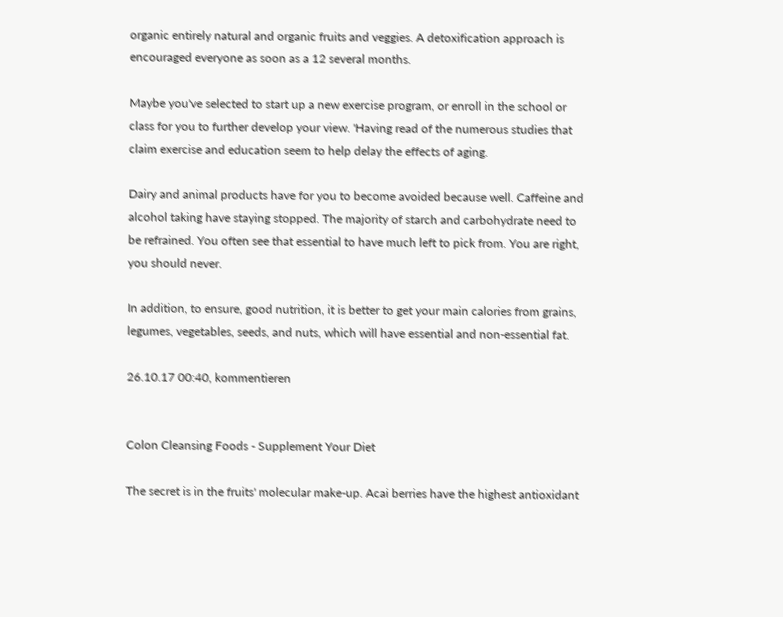organic entirely natural and organic fruits and veggies. A detoxification approach is encouraged everyone as soon as a 12 several months.

Maybe you've selected to start up a new exercise program, or enroll in the school or class for you to further develop your view. 'Having read of the numerous studies that claim exercise and education seem to help delay the effects of aging.

Dairy and animal products have for you to become avoided because well. Caffeine and alcohol taking have staying stopped. The majority of starch and carbohydrate need to be refrained. You often see that essential to have much left to pick from. You are right, you should never.

In addition, to ensure, good nutrition, it is better to get your main calories from grains, legumes, vegetables, seeds, and nuts, which will have essential and non-essential fat.

26.10.17 00:40, kommentieren


Colon Cleansing Foods - Supplement Your Diet

The secret is in the fruits' molecular make-up. Acai berries have the highest antioxidant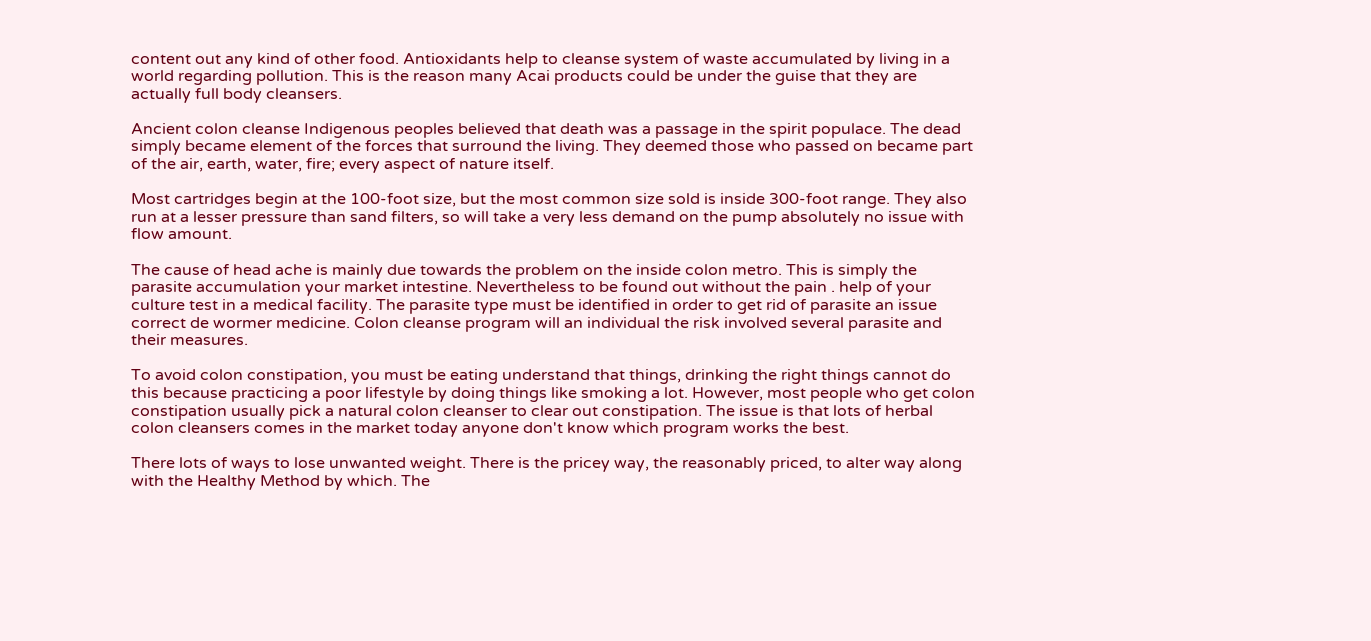content out any kind of other food. Antioxidants help to cleanse system of waste accumulated by living in a world regarding pollution. This is the reason many Acai products could be under the guise that they are actually full body cleansers.

Ancient colon cleanse Indigenous peoples believed that death was a passage in the spirit populace. The dead simply became element of the forces that surround the living. They deemed those who passed on became part of the air, earth, water, fire; every aspect of nature itself.

Most cartridges begin at the 100-foot size, but the most common size sold is inside 300-foot range. They also run at a lesser pressure than sand filters, so will take a very less demand on the pump absolutely no issue with flow amount.

The cause of head ache is mainly due towards the problem on the inside colon metro. This is simply the parasite accumulation your market intestine. Nevertheless to be found out without the pain . help of your culture test in a medical facility. The parasite type must be identified in order to get rid of parasite an issue correct de wormer medicine. Colon cleanse program will an individual the risk involved several parasite and their measures.

To avoid colon constipation, you must be eating understand that things, drinking the right things cannot do this because practicing a poor lifestyle by doing things like smoking a lot. However, most people who get colon constipation usually pick a natural colon cleanser to clear out constipation. The issue is that lots of herbal colon cleansers comes in the market today anyone don't know which program works the best.

There lots of ways to lose unwanted weight. There is the pricey way, the reasonably priced, to alter way along with the Healthy Method by which. The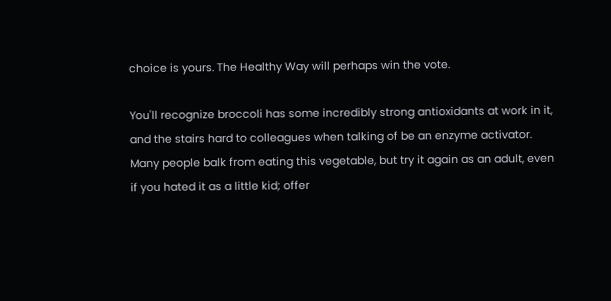choice is yours. The Healthy Way will perhaps win the vote.

You'll recognize broccoli has some incredibly strong antioxidants at work in it, and the stairs hard to colleagues when talking of be an enzyme activator. Many people balk from eating this vegetable, but try it again as an adult, even if you hated it as a little kid; offer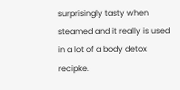surprisingly tasty when steamed and it really is used in a lot of a body detox recipke.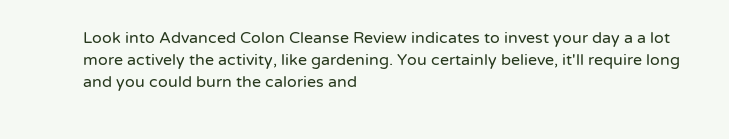Look into Advanced Colon Cleanse Review indicates to invest your day a a lot more actively the activity, like gardening. You certainly believe, it'll require long and you could burn the calories and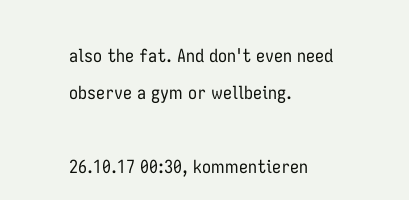also the fat. And don't even need observe a gym or wellbeing.

26.10.17 00:30, kommentieren